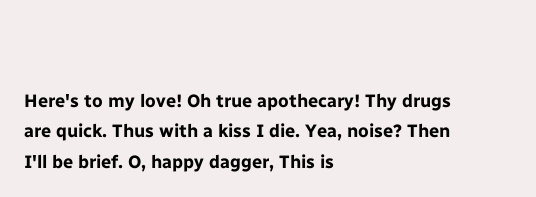Here's to my love! Oh true apothecary! Thy drugs are quick. Thus with a kiss I die. Yea, noise? Then I'll be brief. O, happy dagger, This is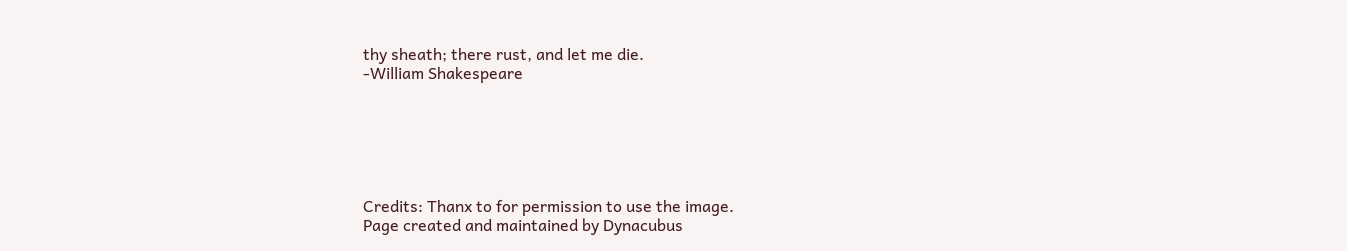thy sheath; there rust, and let me die.
-William Shakespeare






Credits: Thanx to for permission to use the image.
Page created and maintained by Dynacubus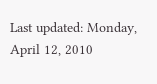Last updated: Monday, April 12, 2010